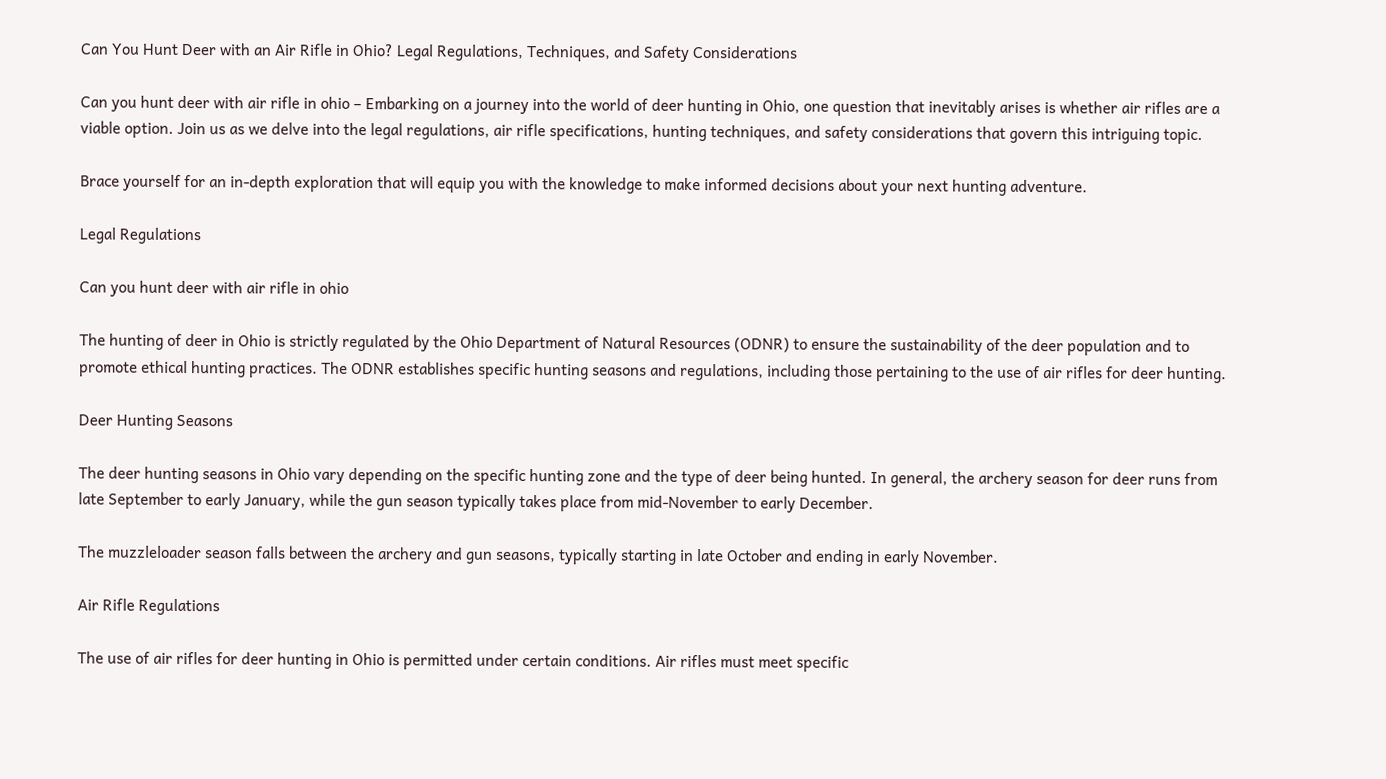Can You Hunt Deer with an Air Rifle in Ohio? Legal Regulations, Techniques, and Safety Considerations

Can you hunt deer with air rifle in ohio – Embarking on a journey into the world of deer hunting in Ohio, one question that inevitably arises is whether air rifles are a viable option. Join us as we delve into the legal regulations, air rifle specifications, hunting techniques, and safety considerations that govern this intriguing topic.

Brace yourself for an in-depth exploration that will equip you with the knowledge to make informed decisions about your next hunting adventure.

Legal Regulations

Can you hunt deer with air rifle in ohio

The hunting of deer in Ohio is strictly regulated by the Ohio Department of Natural Resources (ODNR) to ensure the sustainability of the deer population and to promote ethical hunting practices. The ODNR establishes specific hunting seasons and regulations, including those pertaining to the use of air rifles for deer hunting.

Deer Hunting Seasons

The deer hunting seasons in Ohio vary depending on the specific hunting zone and the type of deer being hunted. In general, the archery season for deer runs from late September to early January, while the gun season typically takes place from mid-November to early December.

The muzzleloader season falls between the archery and gun seasons, typically starting in late October and ending in early November.

Air Rifle Regulations

The use of air rifles for deer hunting in Ohio is permitted under certain conditions. Air rifles must meet specific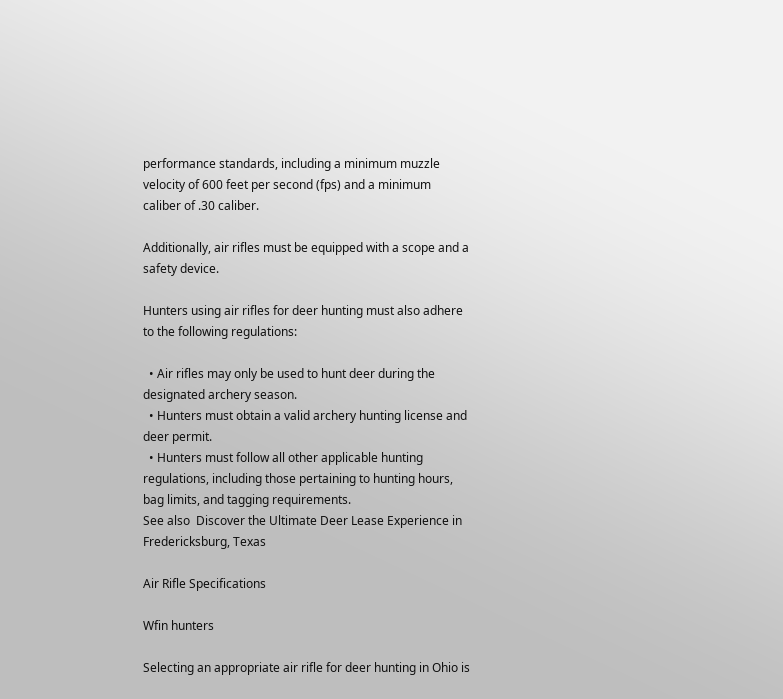performance standards, including a minimum muzzle velocity of 600 feet per second (fps) and a minimum caliber of .30 caliber.

Additionally, air rifles must be equipped with a scope and a safety device.

Hunters using air rifles for deer hunting must also adhere to the following regulations:

  • Air rifles may only be used to hunt deer during the designated archery season.
  • Hunters must obtain a valid archery hunting license and deer permit.
  • Hunters must follow all other applicable hunting regulations, including those pertaining to hunting hours, bag limits, and tagging requirements.
See also  Discover the Ultimate Deer Lease Experience in Fredericksburg, Texas

Air Rifle Specifications

Wfin hunters

Selecting an appropriate air rifle for deer hunting in Ohio is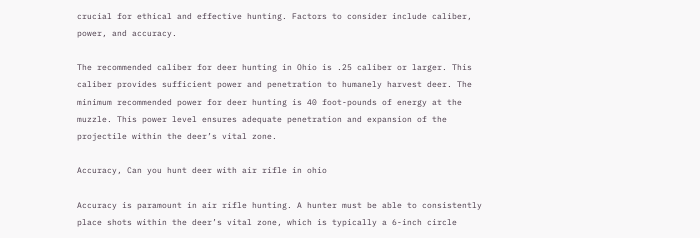crucial for ethical and effective hunting. Factors to consider include caliber, power, and accuracy.

The recommended caliber for deer hunting in Ohio is .25 caliber or larger. This caliber provides sufficient power and penetration to humanely harvest deer. The minimum recommended power for deer hunting is 40 foot-pounds of energy at the muzzle. This power level ensures adequate penetration and expansion of the projectile within the deer’s vital zone.

Accuracy, Can you hunt deer with air rifle in ohio

Accuracy is paramount in air rifle hunting. A hunter must be able to consistently place shots within the deer’s vital zone, which is typically a 6-inch circle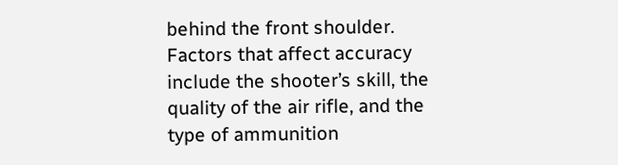behind the front shoulder. Factors that affect accuracy include the shooter’s skill, the quality of the air rifle, and the type of ammunition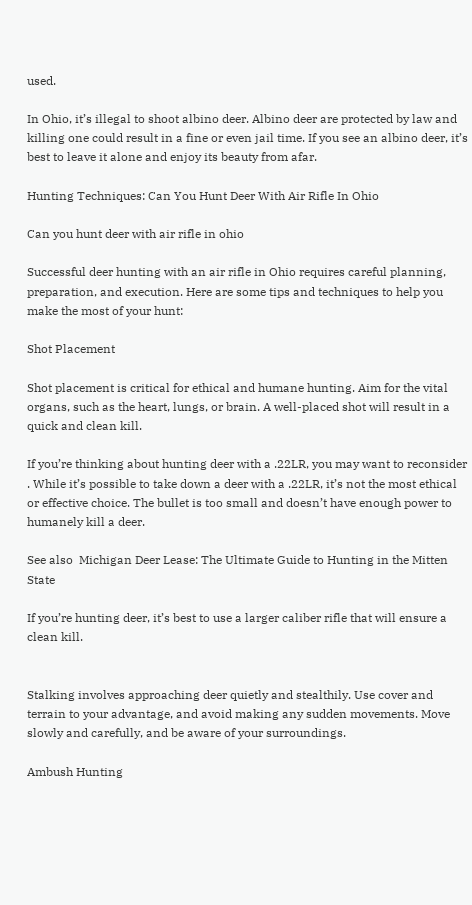used.

In Ohio, it’s illegal to shoot albino deer. Albino deer are protected by law and killing one could result in a fine or even jail time. If you see an albino deer, it’s best to leave it alone and enjoy its beauty from afar.

Hunting Techniques: Can You Hunt Deer With Air Rifle In Ohio

Can you hunt deer with air rifle in ohio

Successful deer hunting with an air rifle in Ohio requires careful planning, preparation, and execution. Here are some tips and techniques to help you make the most of your hunt:

Shot Placement

Shot placement is critical for ethical and humane hunting. Aim for the vital organs, such as the heart, lungs, or brain. A well-placed shot will result in a quick and clean kill.

If you’re thinking about hunting deer with a .22LR, you may want to reconsider . While it’s possible to take down a deer with a .22LR, it’s not the most ethical or effective choice. The bullet is too small and doesn’t have enough power to humanely kill a deer.

See also  Michigan Deer Lease: The Ultimate Guide to Hunting in the Mitten State

If you’re hunting deer, it’s best to use a larger caliber rifle that will ensure a clean kill.


Stalking involves approaching deer quietly and stealthily. Use cover and terrain to your advantage, and avoid making any sudden movements. Move slowly and carefully, and be aware of your surroundings.

Ambush Hunting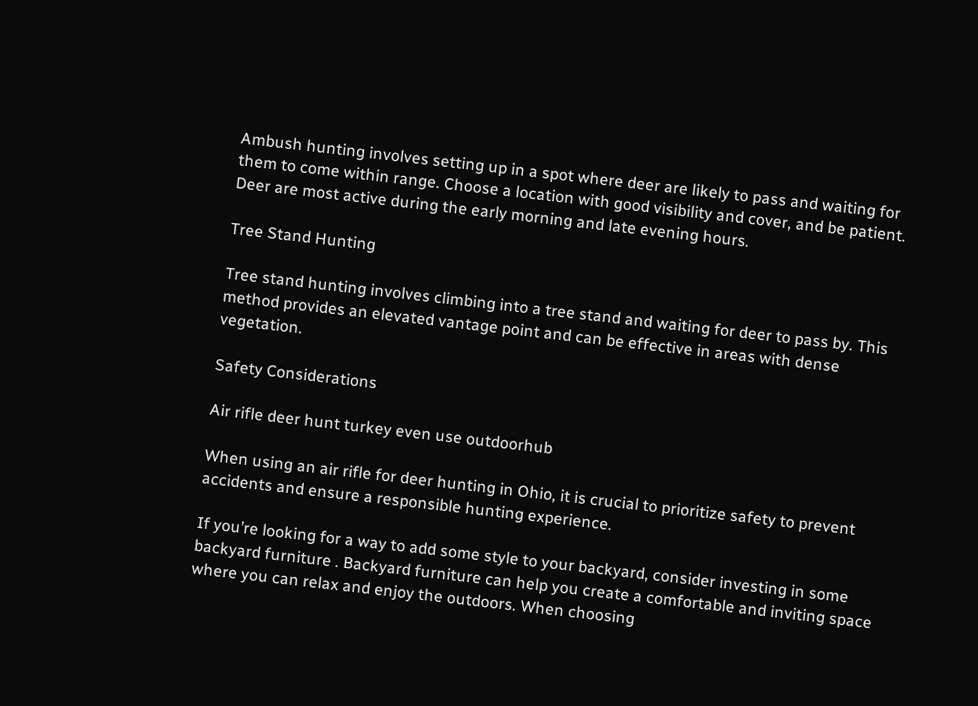Ambush hunting involves setting up in a spot where deer are likely to pass and waiting for them to come within range. Choose a location with good visibility and cover, and be patient. Deer are most active during the early morning and late evening hours.

Tree Stand Hunting

Tree stand hunting involves climbing into a tree stand and waiting for deer to pass by. This method provides an elevated vantage point and can be effective in areas with dense vegetation.

Safety Considerations

Air rifle deer hunt turkey even use outdoorhub

When using an air rifle for deer hunting in Ohio, it is crucial to prioritize safety to prevent accidents and ensure a responsible hunting experience.

If you’re looking for a way to add some style to your backyard, consider investing in some backyard furniture . Backyard furniture can help you create a comfortable and inviting space where you can relax and enjoy the outdoors. When choosing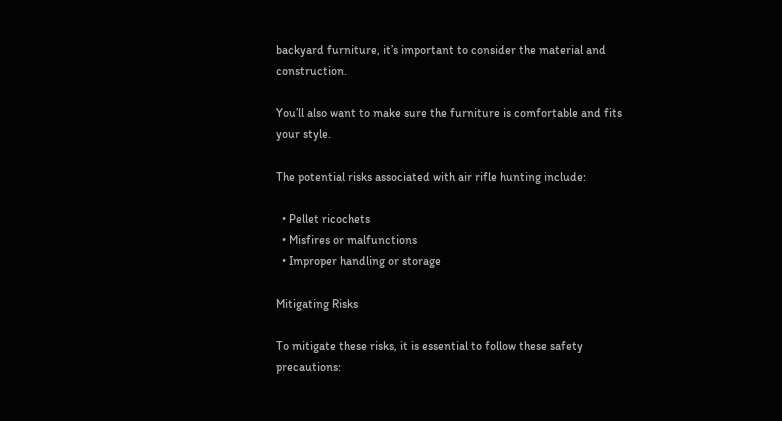backyard furniture, it’s important to consider the material and construction.

You’ll also want to make sure the furniture is comfortable and fits your style.

The potential risks associated with air rifle hunting include:

  • Pellet ricochets
  • Misfires or malfunctions
  • Improper handling or storage

Mitigating Risks

To mitigate these risks, it is essential to follow these safety precautions: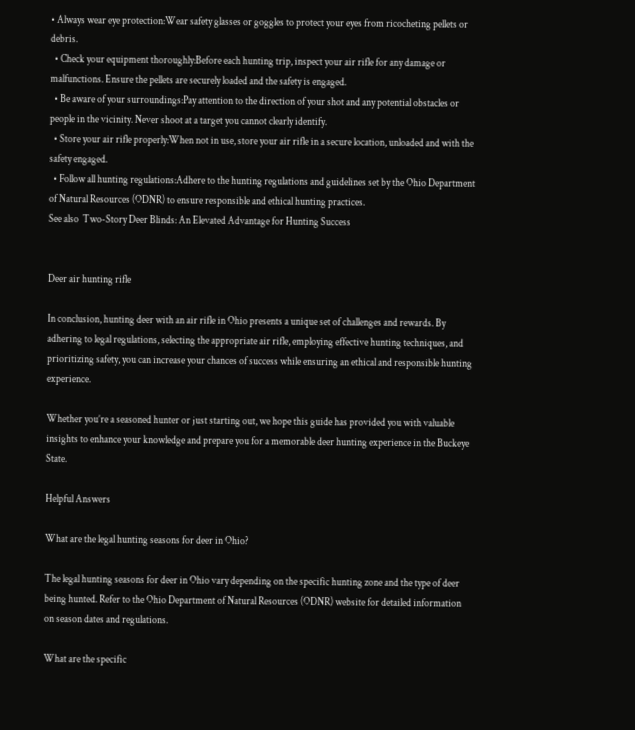• Always wear eye protection:Wear safety glasses or goggles to protect your eyes from ricocheting pellets or debris.
  • Check your equipment thoroughly:Before each hunting trip, inspect your air rifle for any damage or malfunctions. Ensure the pellets are securely loaded and the safety is engaged.
  • Be aware of your surroundings:Pay attention to the direction of your shot and any potential obstacles or people in the vicinity. Never shoot at a target you cannot clearly identify.
  • Store your air rifle properly:When not in use, store your air rifle in a secure location, unloaded and with the safety engaged.
  • Follow all hunting regulations:Adhere to the hunting regulations and guidelines set by the Ohio Department of Natural Resources (ODNR) to ensure responsible and ethical hunting practices.
See also  Two-Story Deer Blinds: An Elevated Advantage for Hunting Success


Deer air hunting rifle

In conclusion, hunting deer with an air rifle in Ohio presents a unique set of challenges and rewards. By adhering to legal regulations, selecting the appropriate air rifle, employing effective hunting techniques, and prioritizing safety, you can increase your chances of success while ensuring an ethical and responsible hunting experience.

Whether you’re a seasoned hunter or just starting out, we hope this guide has provided you with valuable insights to enhance your knowledge and prepare you for a memorable deer hunting experience in the Buckeye State.

Helpful Answers

What are the legal hunting seasons for deer in Ohio?

The legal hunting seasons for deer in Ohio vary depending on the specific hunting zone and the type of deer being hunted. Refer to the Ohio Department of Natural Resources (ODNR) website for detailed information on season dates and regulations.

What are the specific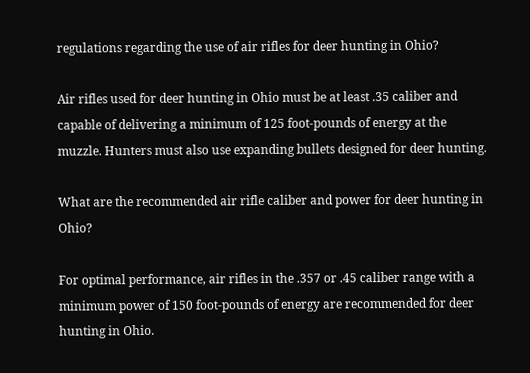regulations regarding the use of air rifles for deer hunting in Ohio?

Air rifles used for deer hunting in Ohio must be at least .35 caliber and capable of delivering a minimum of 125 foot-pounds of energy at the muzzle. Hunters must also use expanding bullets designed for deer hunting.

What are the recommended air rifle caliber and power for deer hunting in Ohio?

For optimal performance, air rifles in the .357 or .45 caliber range with a minimum power of 150 foot-pounds of energy are recommended for deer hunting in Ohio.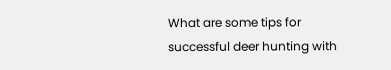What are some tips for successful deer hunting with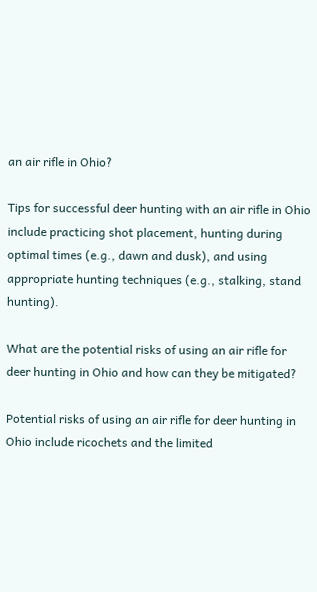an air rifle in Ohio?

Tips for successful deer hunting with an air rifle in Ohio include practicing shot placement, hunting during optimal times (e.g., dawn and dusk), and using appropriate hunting techniques (e.g., stalking, stand hunting).

What are the potential risks of using an air rifle for deer hunting in Ohio and how can they be mitigated?

Potential risks of using an air rifle for deer hunting in Ohio include ricochets and the limited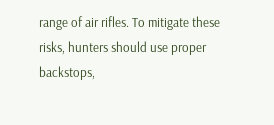range of air rifles. To mitigate these risks, hunters should use proper backstops,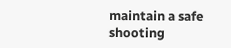maintain a safe shooting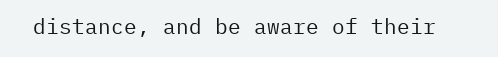distance, and be aware of their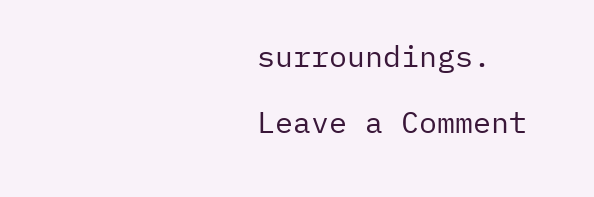surroundings.

Leave a Comment